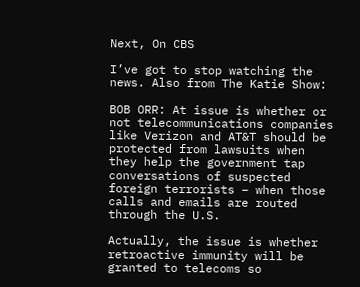Next, On CBS

I’ve got to stop watching the news. Also from The Katie Show:

BOB ORR: At issue is whether or not telecommunications companies like Verizon and AT&T should be protected from lawsuits when they help the government tap conversations of suspected foreign terrorists – when those calls and emails are routed through the U.S.

Actually, the issue is whether retroactive immunity will be granted to telecoms so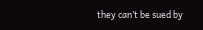they can’t be sued by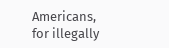Americans, for illegally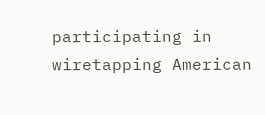participating in wiretapping American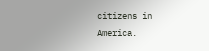citizens in America.